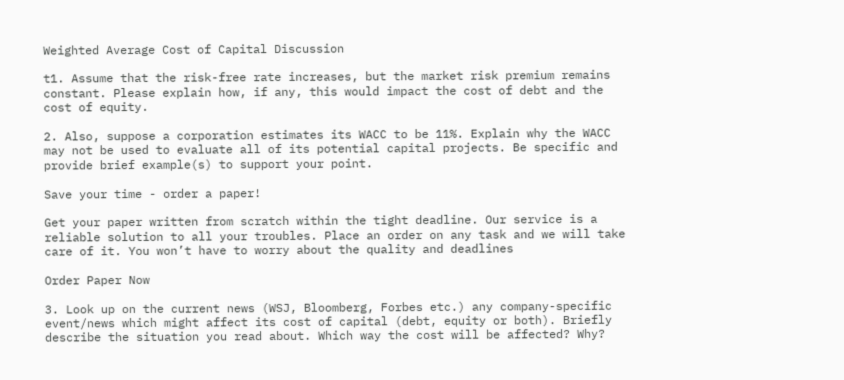Weighted Average Cost of Capital Discussion

t1. Assume that the risk-free rate increases, but the market risk premium remains constant. Please explain how, if any, this would impact the cost of debt and the cost of equity.

2. Also, suppose a corporation estimates its WACC to be 11%. Explain why the WACC may not be used to evaluate all of its potential capital projects. Be specific and provide brief example(s) to support your point.

Save your time - order a paper!

Get your paper written from scratch within the tight deadline. Our service is a reliable solution to all your troubles. Place an order on any task and we will take care of it. You won’t have to worry about the quality and deadlines

Order Paper Now

3. Look up on the current news (WSJ, Bloomberg, Forbes etc.) any company-specific event/news which might affect its cost of capital (debt, equity or both). Briefly describe the situation you read about. Which way the cost will be affected? Why?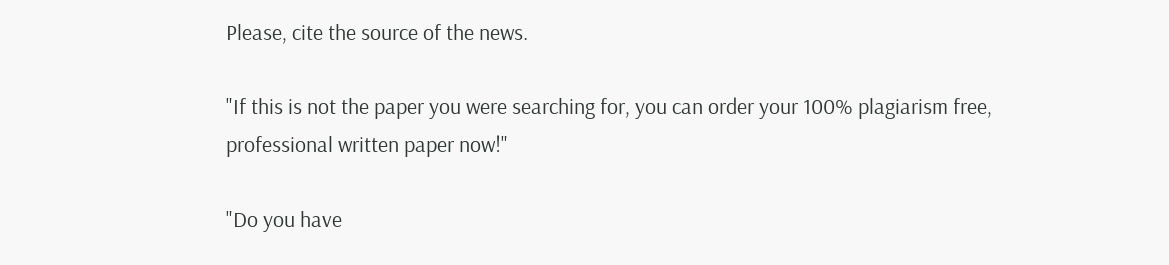Please, cite the source of the news.

"If this is not the paper you were searching for, you can order your 100% plagiarism free, professional written paper now!"

"Do you have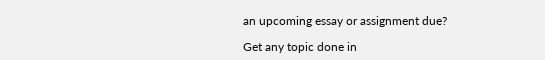an upcoming essay or assignment due?

Get any topic done in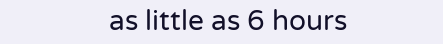as little as 6 hours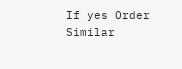If yes Order Similar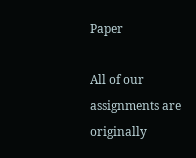Paper

All of our assignments are originally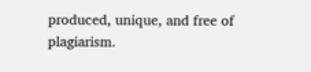produced, unique, and free of plagiarism.